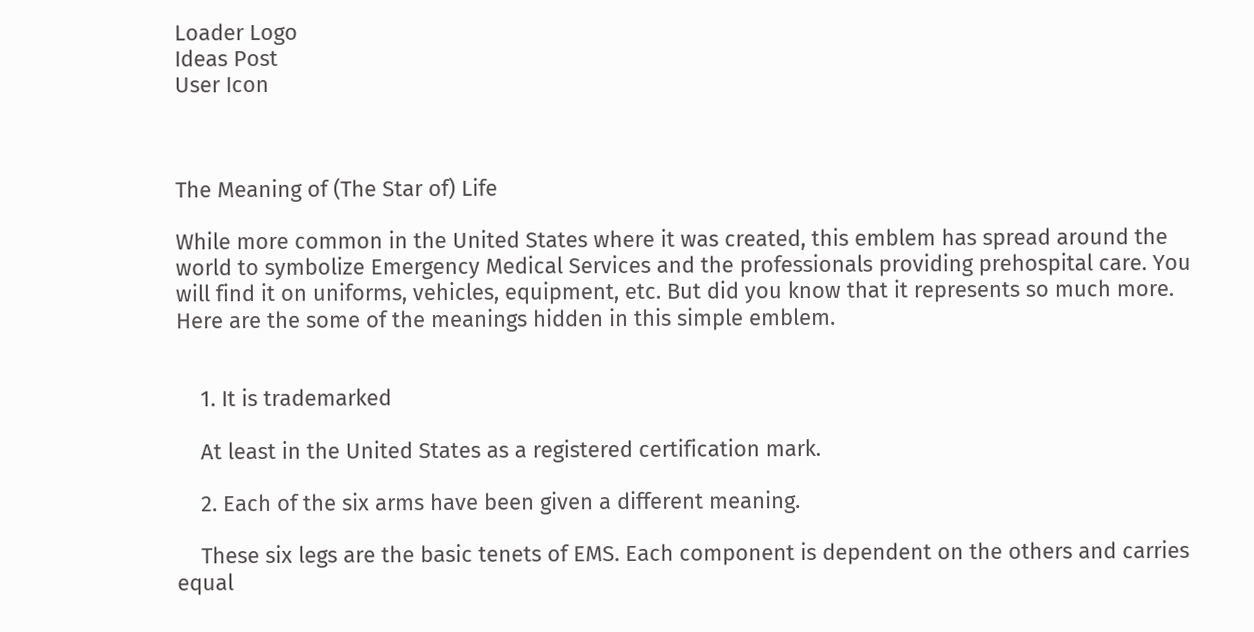Loader Logo
Ideas Post
User Icon



The Meaning of (The Star of) Life

While more common in the United States where it was created, this emblem has spread around the world to symbolize Emergency Medical Services and the professionals providing prehospital care. You will find it on uniforms, vehicles, equipment, etc. But did you know that it represents so much more. Here are the some of the meanings hidden in this simple emblem.


    1. It is trademarked

    At least in the United States as a registered certification mark.

    2. Each of the six arms have been given a different meaning.

    These six legs are the basic tenets of EMS. Each component is dependent on the others and carries equal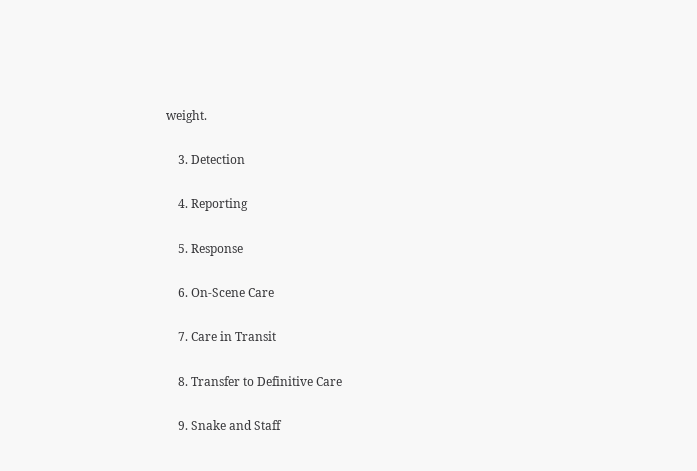weight.

    3. Detection

    4. Reporting

    5. Response

    6. On-Scene Care

    7. Care in Transit

    8. Transfer to Definitive Care

    9. Snake and Staff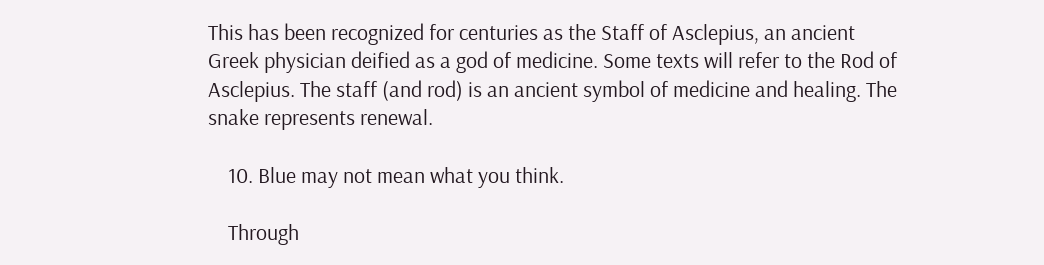This has been recognized for centuries as the Staff of Asclepius, an ancient Greek physician deified as a god of medicine. Some texts will refer to the Rod of Asclepius. The staff (and rod) is an ancient symbol of medicine and healing. The snake represents renewal.

    10. Blue may not mean what you think.

    Through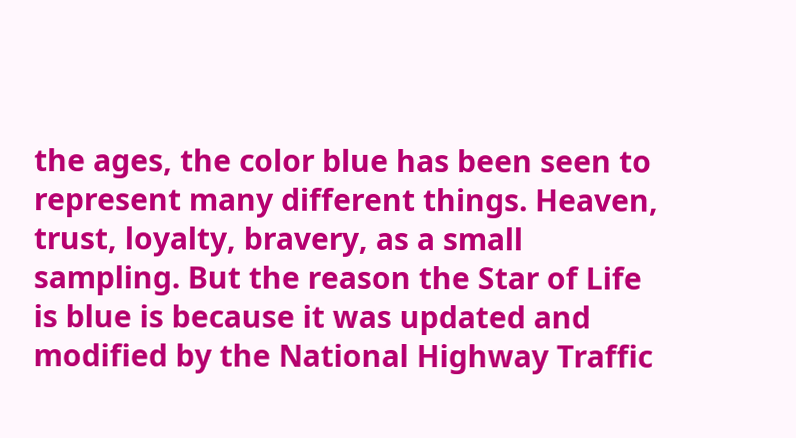the ages, the color blue has been seen to represent many different things. Heaven, trust, loyalty, bravery, as a small sampling. But the reason the Star of Life is blue is because it was updated and modified by the National Highway Traffic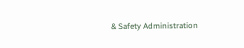& Safety Administration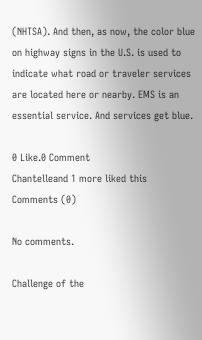(NHTSA). And then, as now, the color blue on highway signs in the U.S. is used to indicate what road or traveler services are located here or nearby. EMS is an essential service. And services get blue.

0 Like.0 Comment
Chantelleand 1 more liked this
Comments (0)

No comments.

Challenge of the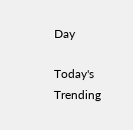Day

Today's Trending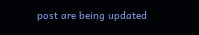post are being updated